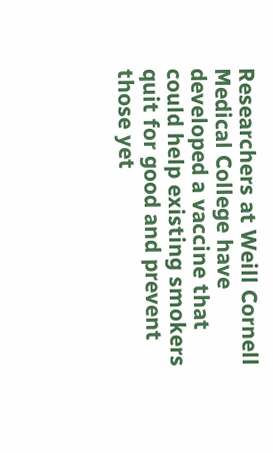Researchers at Weill Cornell Medical College have developed a vaccine that could help existing smokers quit for good and prevent those yet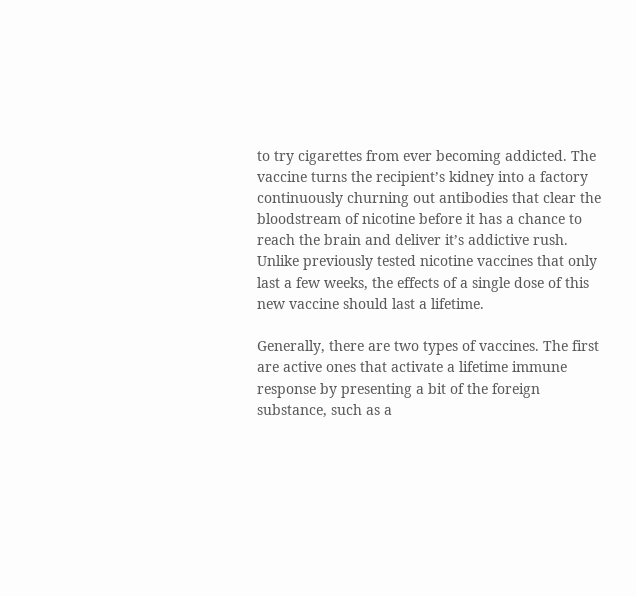to try cigarettes from ever becoming addicted. The vaccine turns the recipient’s kidney into a factory continuously churning out antibodies that clear the bloodstream of nicotine before it has a chance to reach the brain and deliver it’s addictive rush. Unlike previously tested nicotine vaccines that only last a few weeks, the effects of a single dose of this new vaccine should last a lifetime.

Generally, there are two types of vaccines. The first are active ones that activate a lifetime immune response by presenting a bit of the foreign substance, such as a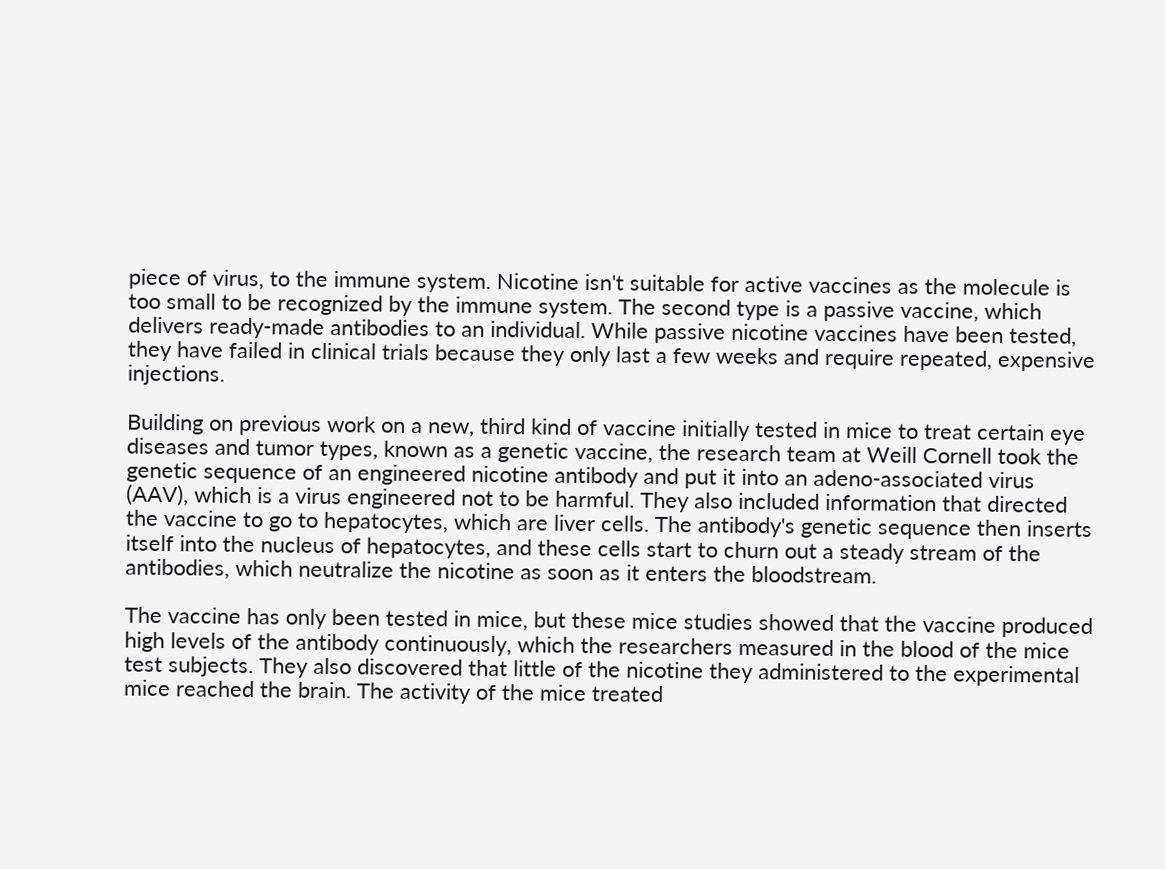piece of virus, to the immune system. Nicotine isn't suitable for active vaccines as the molecule is too small to be recognized by the immune system. The second type is a passive vaccine, which delivers ready-made antibodies to an individual. While passive nicotine vaccines have been tested, they have failed in clinical trials because they only last a few weeks and require repeated, expensive injections.

Building on previous work on a new, third kind of vaccine initially tested in mice to treat certain eye diseases and tumor types, known as a genetic vaccine, the research team at Weill Cornell took the genetic sequence of an engineered nicotine antibody and put it into an adeno-associated virus (AAV), which is a virus engineered not to be harmful. They also included information that directed the vaccine to go to hepatocytes, which are liver cells. The antibody's genetic sequence then inserts itself into the nucleus of hepatocytes, and these cells start to churn out a steady stream of the antibodies, which neutralize the nicotine as soon as it enters the bloodstream.

The vaccine has only been tested in mice, but these mice studies showed that the vaccine produced high levels of the antibody continuously, which the researchers measured in the blood of the mice test subjects. They also discovered that little of the nicotine they administered to the experimental mice reached the brain. The activity of the mice treated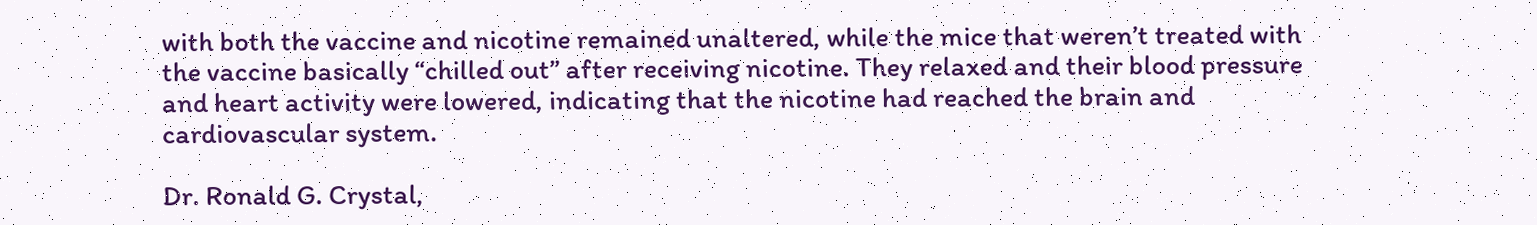with both the vaccine and nicotine remained unaltered, while the mice that weren’t treated with the vaccine basically “chilled out” after receiving nicotine. They relaxed and their blood pressure and heart activity were lowered, indicating that the nicotine had reached the brain and cardiovascular system.

Dr. Ronald G. Crystal,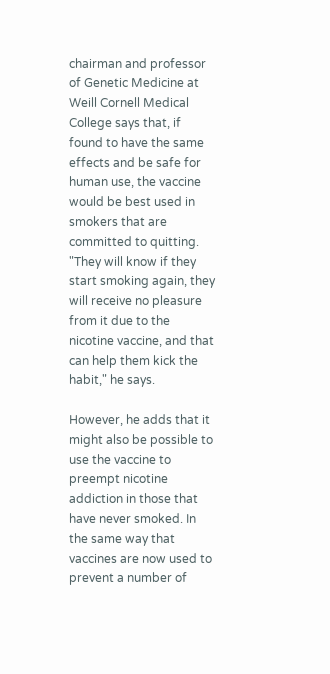chairman and professor of Genetic Medicine at Weill Cornell Medical College says that, if found to have the same effects and be safe for human use, the vaccine would be best used in smokers that are committed to quitting. "They will know if they start smoking again, they will receive no pleasure from it due to the nicotine vaccine, and that can help them kick the habit," he says.

However, he adds that it might also be possible to use the vaccine to preempt nicotine addiction in those that have never smoked. In the same way that vaccines are now used to prevent a number of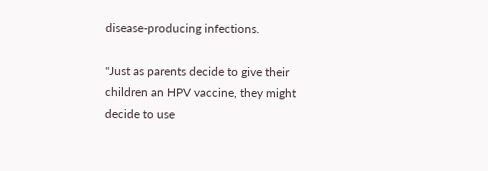disease-producing infections.

"Just as parents decide to give their children an HPV vaccine, they might decide to use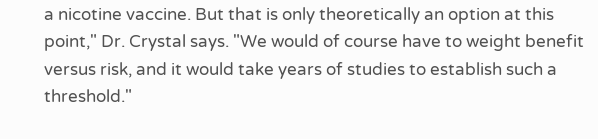a nicotine vaccine. But that is only theoretically an option at this point," Dr. Crystal says. "We would of course have to weight benefit versus risk, and it would take years of studies to establish such a threshold."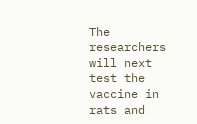The researchers will next test the vaccine in rats and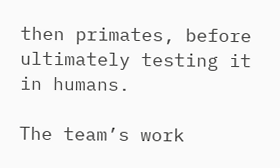then primates, before ultimately testing it in humans.

The team’s work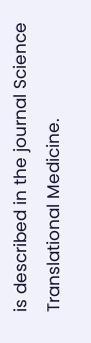is described in the journal Science Translational Medicine.